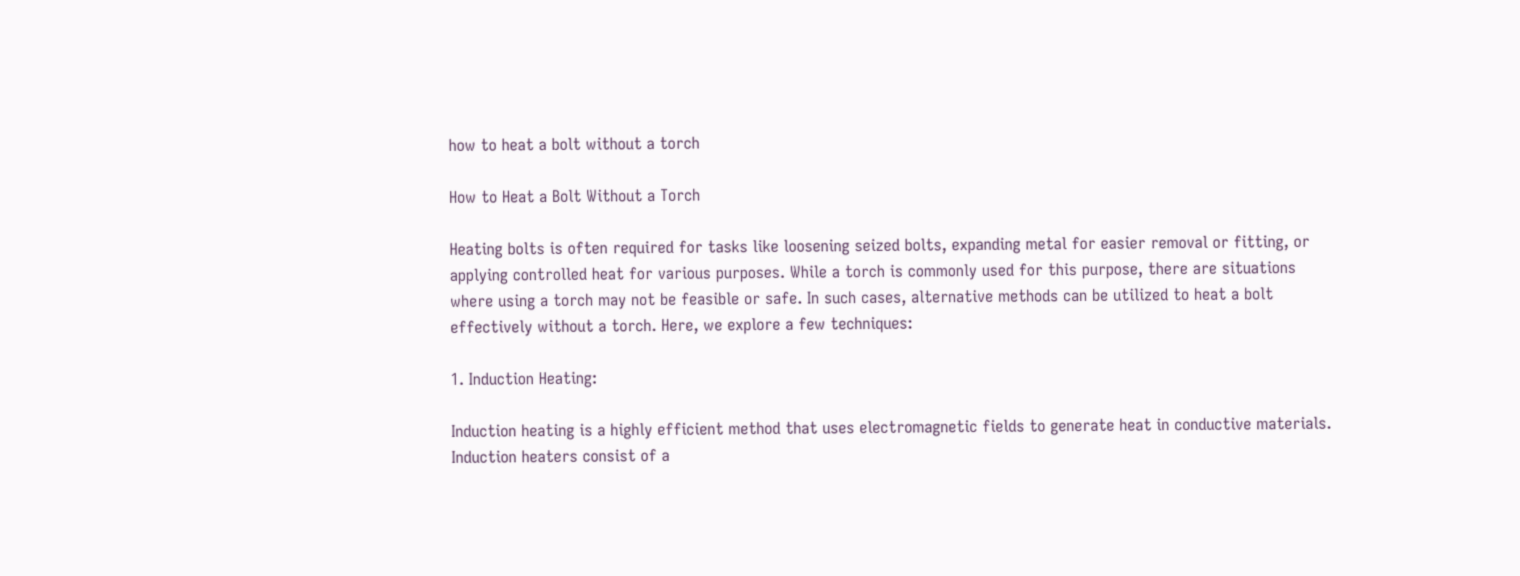how to heat a bolt without a torch

How to Heat a Bolt Without a Torch

Heating bolts is often required for tasks like loosening seized bolts, expanding metal for easier removal or fitting, or applying controlled heat for various purposes. While a torch is commonly used for this purpose, there are situations where using a torch may not be feasible or safe. In such cases, alternative methods can be utilized to heat a bolt effectively without a torch. Here, we explore a few techniques:

1. Induction Heating:

Induction heating is a highly efficient method that uses electromagnetic fields to generate heat in conductive materials. Induction heaters consist of a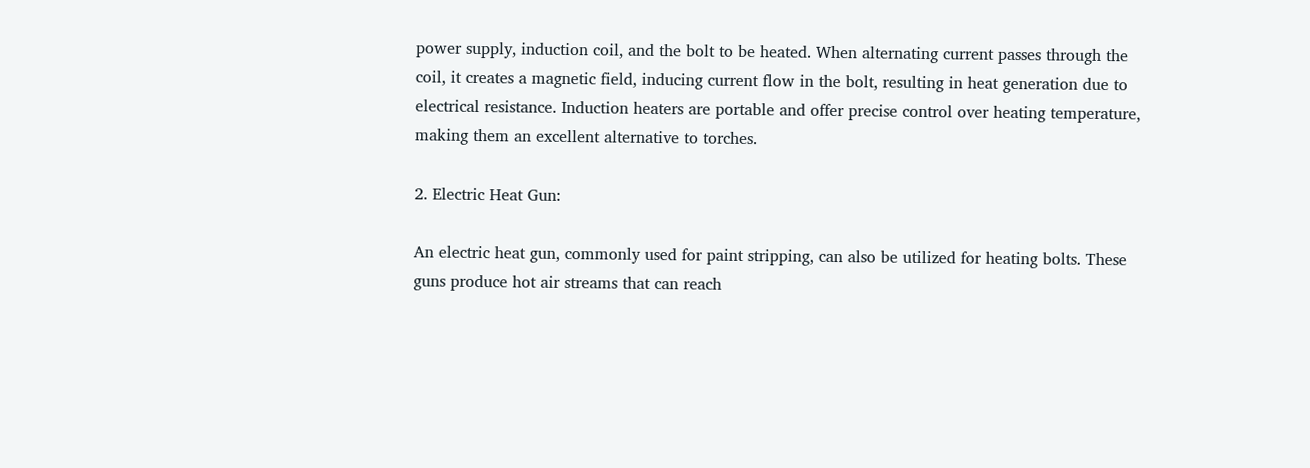power supply, induction coil, and the bolt to be heated. When alternating current passes through the coil, it creates a magnetic field, inducing current flow in the bolt, resulting in heat generation due to electrical resistance. Induction heaters are portable and offer precise control over heating temperature, making them an excellent alternative to torches.

2. Electric Heat Gun:

An electric heat gun, commonly used for paint stripping, can also be utilized for heating bolts. These guns produce hot air streams that can reach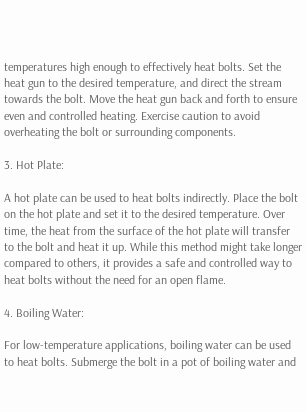temperatures high enough to effectively heat bolts. Set the heat gun to the desired temperature, and direct the stream towards the bolt. Move the heat gun back and forth to ensure even and controlled heating. Exercise caution to avoid overheating the bolt or surrounding components.

3. Hot Plate:

A hot plate can be used to heat bolts indirectly. Place the bolt on the hot plate and set it to the desired temperature. Over time, the heat from the surface of the hot plate will transfer to the bolt and heat it up. While this method might take longer compared to others, it provides a safe and controlled way to heat bolts without the need for an open flame.

4. Boiling Water:

For low-temperature applications, boiling water can be used to heat bolts. Submerge the bolt in a pot of boiling water and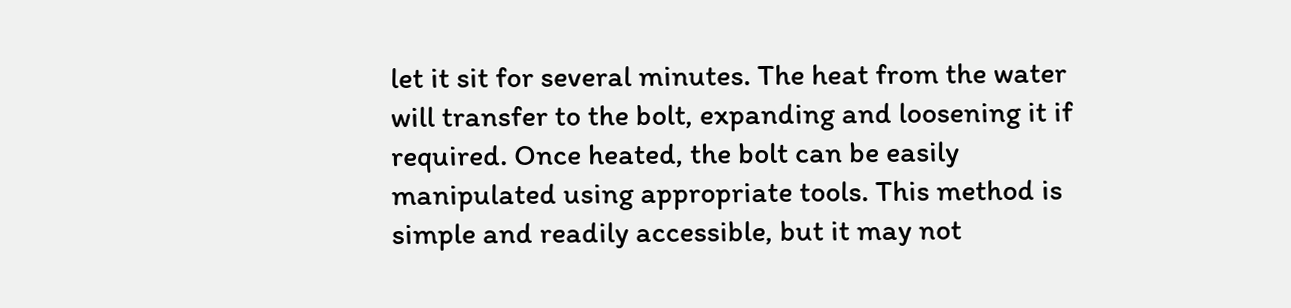let it sit for several minutes. The heat from the water will transfer to the bolt, expanding and loosening it if required. Once heated, the bolt can be easily manipulated using appropriate tools. This method is simple and readily accessible, but it may not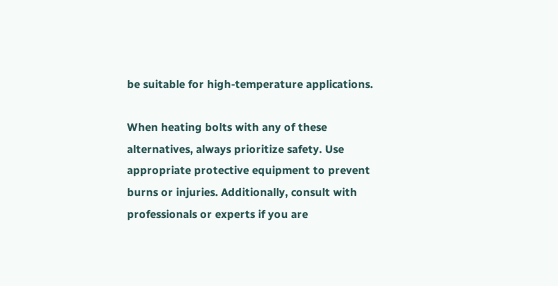be suitable for high-temperature applications.

When heating bolts with any of these alternatives, always prioritize safety. Use appropriate protective equipment to prevent burns or injuries. Additionally, consult with professionals or experts if you are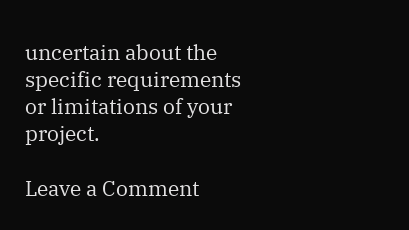uncertain about the specific requirements or limitations of your project.

Leave a Comment